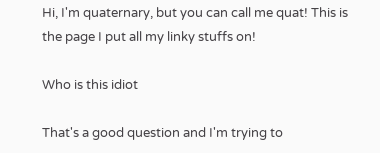Hi, I'm quaternary, but you can call me quat! This is the page I put all my linky stuffs on!

Who is this idiot

That's a good question and I'm trying to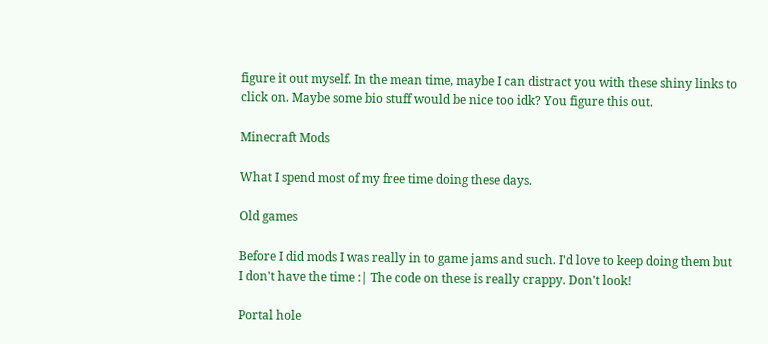figure it out myself. In the mean time, maybe I can distract you with these shiny links to click on. Maybe some bio stuff would be nice too idk? You figure this out.

Minecraft Mods

What I spend most of my free time doing these days.

Old games

Before I did mods I was really in to game jams and such. I'd love to keep doing them but I don't have the time :| The code on these is really crappy. Don't look!

Portal hole